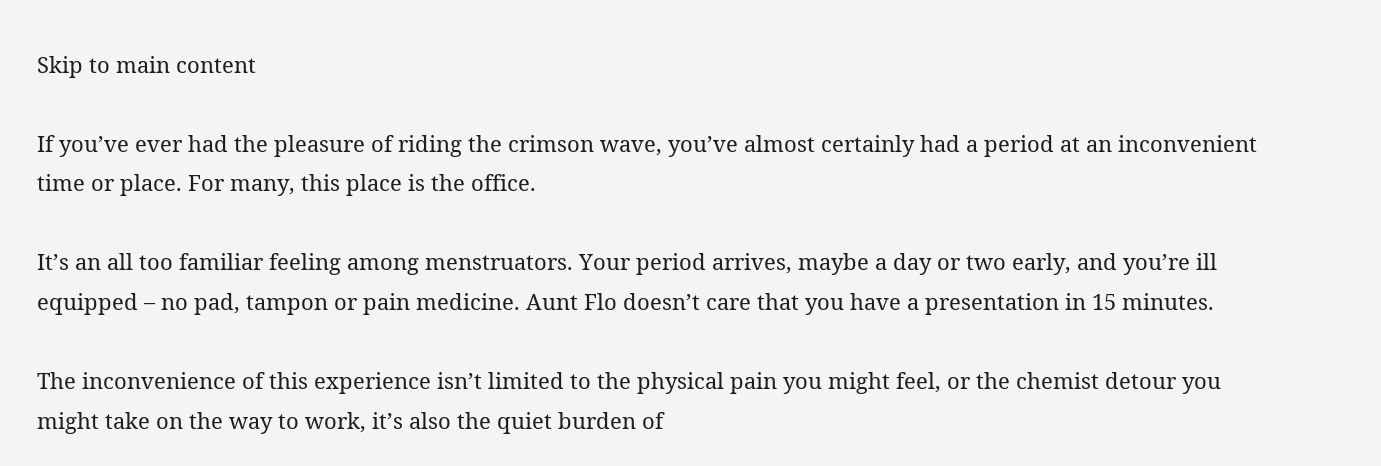Skip to main content

If you’ve ever had the pleasure of riding the crimson wave, you’ve almost certainly had a period at an inconvenient time or place. For many, this place is the office.

It’s an all too familiar feeling among menstruators. Your period arrives, maybe a day or two early, and you’re ill equipped – no pad, tampon or pain medicine. Aunt Flo doesn’t care that you have a presentation in 15 minutes.

The inconvenience of this experience isn’t limited to the physical pain you might feel, or the chemist detour you might take on the way to work, it’s also the quiet burden of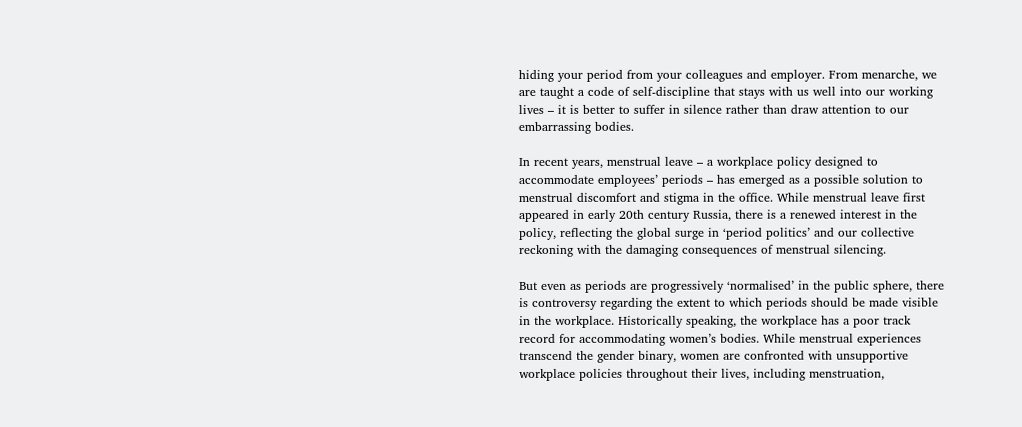hiding your period from your colleagues and employer. From menarche, we are taught a code of self-discipline that stays with us well into our working lives – it is better to suffer in silence rather than draw attention to our embarrassing bodies.

In recent years, menstrual leave – a workplace policy designed to accommodate employees’ periods – has emerged as a possible solution to menstrual discomfort and stigma in the office. While menstrual leave first appeared in early 20th century Russia, there is a renewed interest in the policy, reflecting the global surge in ‘period politics’ and our collective reckoning with the damaging consequences of menstrual silencing.

But even as periods are progressively ‘normalised’ in the public sphere, there is controversy regarding the extent to which periods should be made visible in the workplace. Historically speaking, the workplace has a poor track record for accommodating women’s bodies. While menstrual experiences transcend the gender binary, women are confronted with unsupportive workplace policies throughout their lives, including menstruation,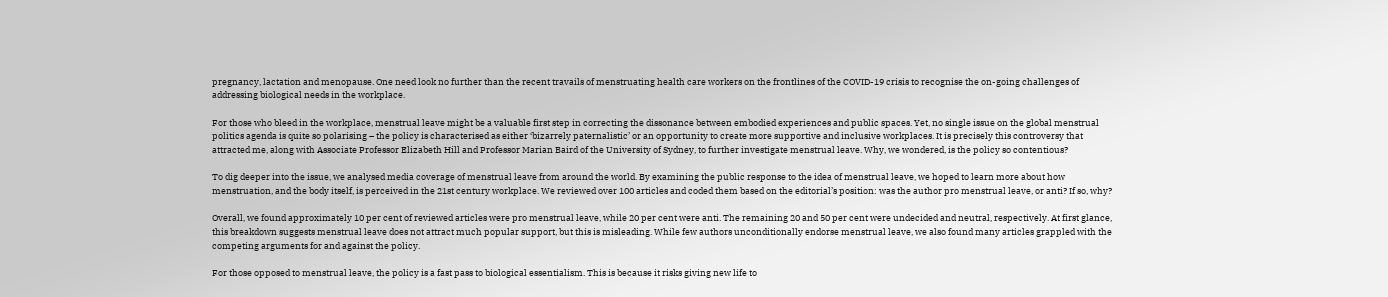pregnancy, lactation and menopause. One need look no further than the recent travails of menstruating health care workers on the frontlines of the COVID-19 crisis to recognise the on-going challenges of addressing biological needs in the workplace.

For those who bleed in the workplace, menstrual leave might be a valuable first step in correcting the dissonance between embodied experiences and public spaces. Yet, no single issue on the global menstrual politics agenda is quite so polarising – the policy is characterised as either ‘bizarrely paternalistic’ or an opportunity to create more supportive and inclusive workplaces. It is precisely this controversy that attracted me, along with Associate Professor Elizabeth Hill and Professor Marian Baird of the University of Sydney, to further investigate menstrual leave. Why, we wondered, is the policy so contentious?

To dig deeper into the issue, we analysed media coverage of menstrual leave from around the world. By examining the public response to the idea of menstrual leave, we hoped to learn more about how menstruation, and the body itself, is perceived in the 21st century workplace. We reviewed over 100 articles and coded them based on the editorial’s position: was the author pro menstrual leave, or anti? If so, why?

Overall, we found approximately 10 per cent of reviewed articles were pro menstrual leave, while 20 per cent were anti. The remaining 20 and 50 per cent were undecided and neutral, respectively. At first glance, this breakdown suggests menstrual leave does not attract much popular support, but this is misleading. While few authors unconditionally endorse menstrual leave, we also found many articles grappled with the competing arguments for and against the policy.

For those opposed to menstrual leave, the policy is a fast pass to biological essentialism. This is because it risks giving new life to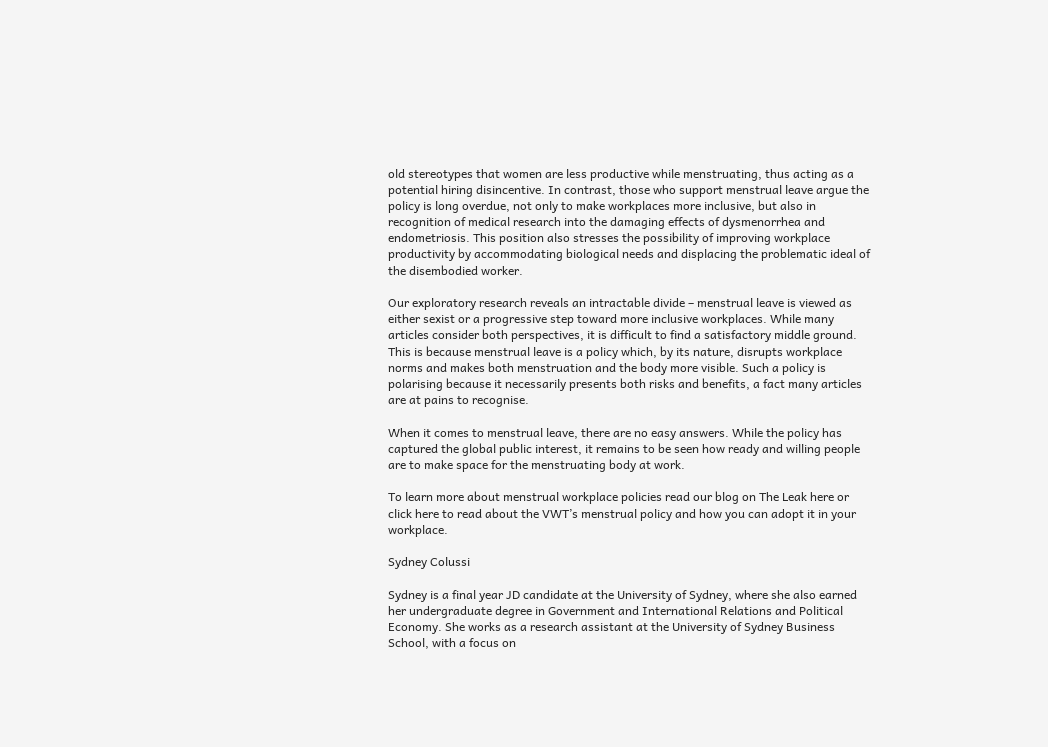old stereotypes that women are less productive while menstruating, thus acting as a potential hiring disincentive. In contrast, those who support menstrual leave argue the policy is long overdue, not only to make workplaces more inclusive, but also in recognition of medical research into the damaging effects of dysmenorrhea and endometriosis. This position also stresses the possibility of improving workplace productivity by accommodating biological needs and displacing the problematic ideal of the disembodied worker.

Our exploratory research reveals an intractable divide – menstrual leave is viewed as either sexist or a progressive step toward more inclusive workplaces. While many articles consider both perspectives, it is difficult to find a satisfactory middle ground. This is because menstrual leave is a policy which, by its nature, disrupts workplace norms and makes both menstruation and the body more visible. Such a policy is polarising because it necessarily presents both risks and benefits, a fact many articles are at pains to recognise.

When it comes to menstrual leave, there are no easy answers. While the policy has captured the global public interest, it remains to be seen how ready and willing people are to make space for the menstruating body at work.

To learn more about menstrual workplace policies read our blog on The Leak here or click here to read about the VWT’s menstrual policy and how you can adopt it in your workplace.

Sydney Colussi

Sydney is a final year JD candidate at the University of Sydney, where she also earned her undergraduate degree in Government and International Relations and Political Economy. She works as a research assistant at the University of Sydney Business School, with a focus on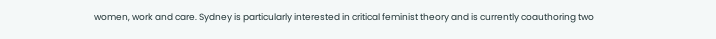women, work and care. Sydney is particularly interested in critical feminist theory and is currently coauthoring two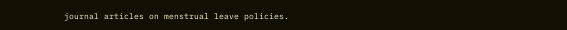journal articles on menstrual leave policies.